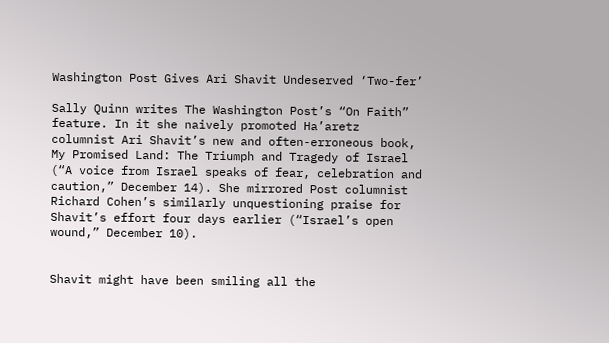Washington Post Gives Ari Shavit Undeserved ‘Two-fer’

Sally Quinn writes The Washington Post’s “On Faith” feature. In it she naively promoted Ha’aretz columnist Ari Shavit’s new and often-erroneous book, My Promised Land: The Triumph and Tragedy of Israel (“A voice from Israel speaks of fear, celebration and caution,” December 14). She mirrored Post columnist Richard Cohen’s similarly unquestioning praise for Shavit’s effort four days earlier (“Israel’s open wound,” December 10).


Shavit might have been smiling all the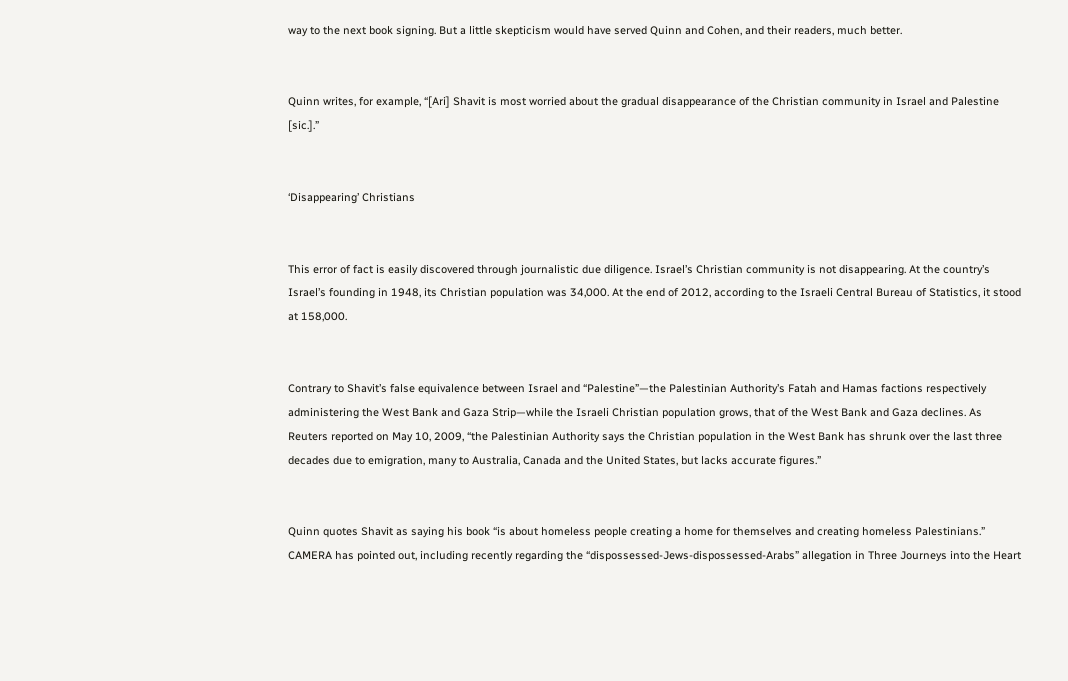way to the next book signing. But a little skepticism would have served Quinn and Cohen, and their readers, much better.


Quinn writes, for example, “[Ari] Shavit is most worried about the gradual disappearance of the Christian community in Israel and Palestine [sic.].”


‘Disappearing’ Christians


This error of fact is easily discovered through journalistic due diligence. Israel’s Christian community is not disappearing. At the country’s Israel’s founding in 1948, its Christian population was 34,000. At the end of 2012, according to the Israeli Central Bureau of Statistics, it stood at 158,000.


Contrary to Shavit’s false equivalence between Israel and “Palestine”—the Palestinian Authority’s Fatah and Hamas factions respectively administering the West Bank and Gaza Strip—while the Israeli Christian population grows, that of the West Bank and Gaza declines. As Reuters reported on May 10, 2009, “the Palestinian Authority says the Christian population in the West Bank has shrunk over the last three decades due to emigration, many to Australia, Canada and the United States, but lacks accurate figures.”


Quinn quotes Shavit as saying his book “is about homeless people creating a home for themselves and creating homeless Palestinians.” CAMERA has pointed out, including recently regarding the “dispossessed-Jews-dispossessed-Arabs” allegation in Three Journeys into the Heart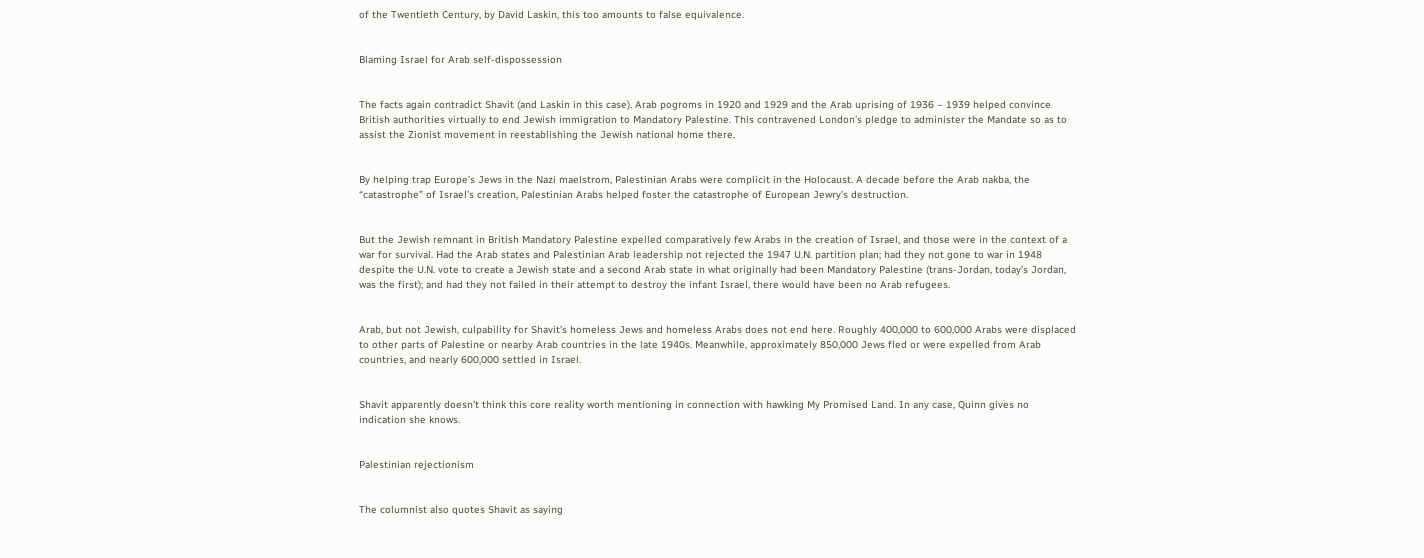of the Twentieth Century, by David Laskin, this too amounts to false equivalence.


Blaming Israel for Arab self-dispossession


The facts again contradict Shavit (and Laskin in this case). Arab pogroms in 1920 and 1929 and the Arab uprising of 1936 – 1939 helped convince British authorities virtually to end Jewish immigration to Mandatory Palestine. This contravened London’s pledge to administer the Mandate so as to assist the Zionist movement in reestablishing the Jewish national home there.


By helping trap Europe’s Jews in the Nazi maelstrom, Palestinian Arabs were complicit in the Holocaust. A decade before the Arab nakba, the “catastrophe” of Israel’s creation, Palestinian Arabs helped foster the catastrophe of European Jewry’s destruction.


But the Jewish remnant in British Mandatory Palestine expelled comparatively few Arabs in the creation of Israel, and those were in the context of a war for survival. Had the Arab states and Palestinian Arab leadership not rejected the 1947 U.N. partition plan; had they not gone to war in 1948 despite the U.N. vote to create a Jewish state and a second Arab state in what originally had been Mandatory Palestine (trans-Jordan, today’s Jordan, was the first); and had they not failed in their attempt to destroy the infant Israel, there would have been no Arab refugees.


Arab, but not Jewish, culpability for Shavit’s homeless Jews and homeless Arabs does not end here. Roughly 400,000 to 600,000 Arabs were displaced to other parts of Palestine or nearby Arab countries in the late 1940s. Meanwhile, approximately 850,000 Jews fled or were expelled from Arab countries, and nearly 600,000 settled in Israel.


Shavit apparently doesn’t think this core reality worth mentioning in connection with hawking My Promised Land. In any case, Quinn gives no indication she knows.


Palestinian rejectionism


The columnist also quotes Shavit as saying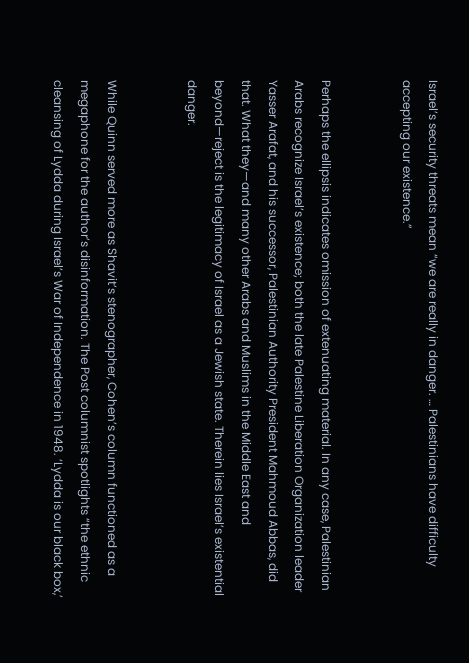Israel’s security threats mean “we are really in danger. … Palestinians have difficulty accepting our existence.”


Perhaps the ellipsis indicates omission of extenuating material. In any case, Palestinian Arabs recognize Israel’s existence; both the late Palestine Liberation Organization leader Yasser Arafat, and his successor, Palestinian Authority President Mahmoud Abbas, did that. What they—and many other Arabs and Muslims in the Middle East and beyond—reject is the legitimacy of Israel as a Jewish state. Therein lies Israel’s existential danger.


While Quinn served more as Shavit’s stenographer, Cohen’s column functioned as a megaphone for the author’s disinformation. The Post columnist spotlights “the ethnic cleansing of Lydda during Israel’s War of Independence in 1948. ‘Lydda is our black box,’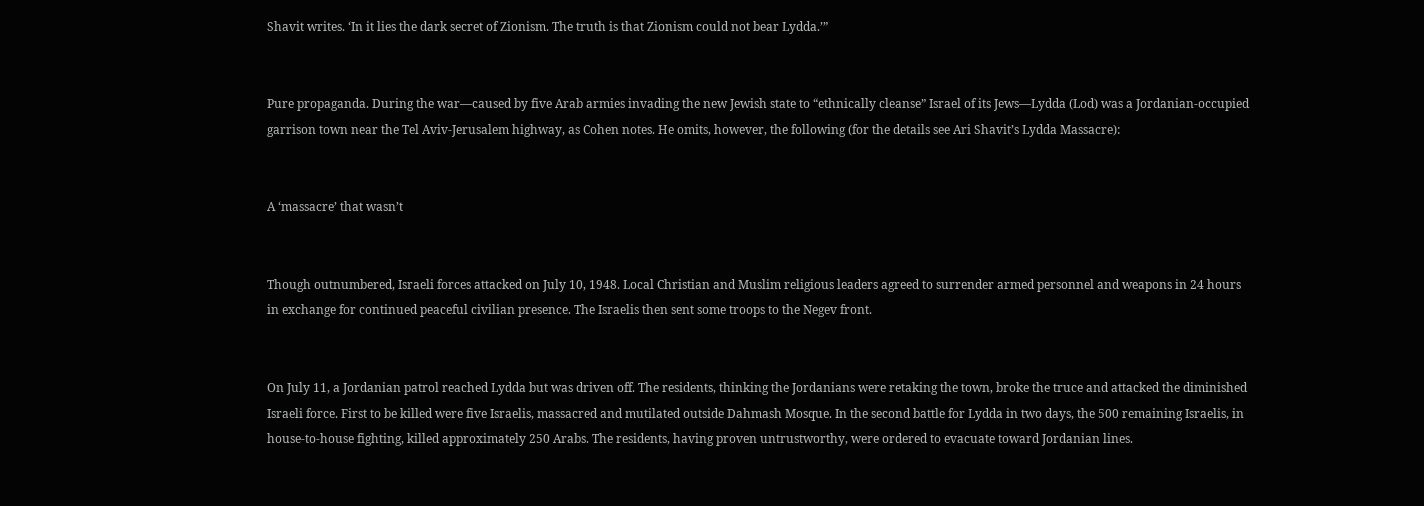Shavit writes. ‘In it lies the dark secret of Zionism. The truth is that Zionism could not bear Lydda.’”


Pure propaganda. During the war—caused by five Arab armies invading the new Jewish state to “ethnically cleanse” Israel of its Jews—Lydda (Lod) was a Jordanian-occupied garrison town near the Tel Aviv-Jerusalem highway, as Cohen notes. He omits, however, the following (for the details see Ari Shavit’s Lydda Massacre):


A ‘massacre’ that wasn’t


Though outnumbered, Israeli forces attacked on July 10, 1948. Local Christian and Muslim religious leaders agreed to surrender armed personnel and weapons in 24 hours in exchange for continued peaceful civilian presence. The Israelis then sent some troops to the Negev front.


On July 11, a Jordanian patrol reached Lydda but was driven off. The residents, thinking the Jordanians were retaking the town, broke the truce and attacked the diminished Israeli force. First to be killed were five Israelis, massacred and mutilated outside Dahmash Mosque. In the second battle for Lydda in two days, the 500 remaining Israelis, in house-to-house fighting, killed approximately 250 Arabs. The residents, having proven untrustworthy, were ordered to evacuate toward Jordanian lines.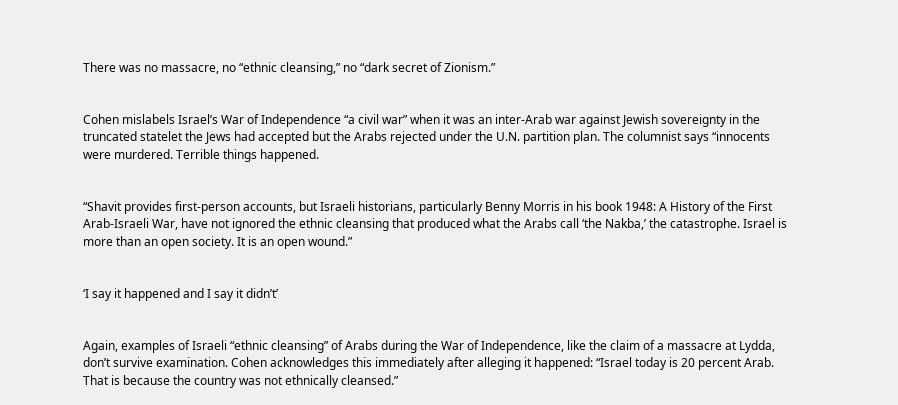There was no massacre, no “ethnic cleansing,” no “dark secret of Zionism.”


Cohen mislabels Israel’s War of Independence “a civil war” when it was an inter-Arab war against Jewish sovereignty in the truncated statelet the Jews had accepted but the Arabs rejected under the U.N. partition plan. The columnist says “innocents were murdered. Terrible things happened.


“Shavit provides first-person accounts, but Israeli historians, particularly Benny Morris in his book 1948: A History of the First Arab-Israeli War, have not ignored the ethnic cleansing that produced what the Arabs call ‘the Nakba,’ the catastrophe. Israel is more than an open society. It is an open wound.”


‘I say it happened and I say it didn’t’


Again, examples of Israeli “ethnic cleansing” of Arabs during the War of Independence, like the claim of a massacre at Lydda, don’t survive examination. Cohen acknowledges this immediately after alleging it happened: “Israel today is 20 percent Arab. That is because the country was not ethnically cleansed.”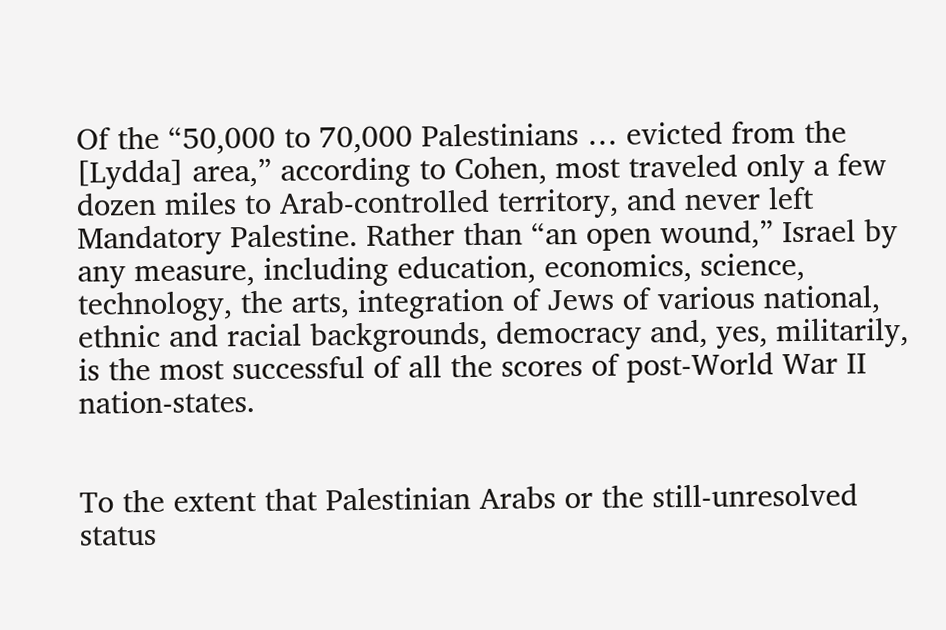Of the “50,000 to 70,000 Palestinians … evicted from the [Lydda] area,” according to Cohen, most traveled only a few dozen miles to Arab-controlled territory, and never left Mandatory Palestine. Rather than “an open wound,” Israel by any measure, including education, economics, science, technology, the arts, integration of Jews of various national, ethnic and racial backgrounds, democracy and, yes, militarily, is the most successful of all the scores of post-World War II nation-states.


To the extent that Palestinian Arabs or the still-unresolved status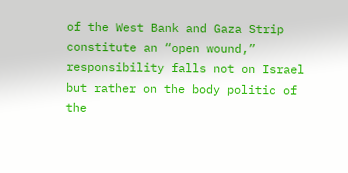of the West Bank and Gaza Strip constitute an “open wound,” responsibility falls not on Israel but rather on the body politic of the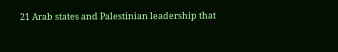21 Arab states and Palestinian leadership that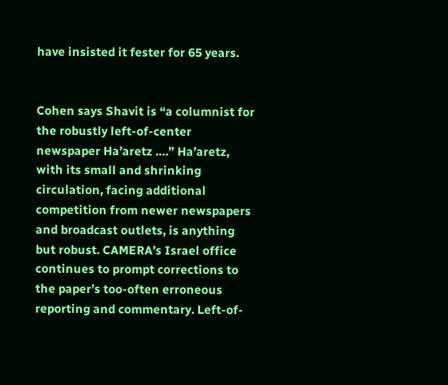have insisted it fester for 65 years.


Cohen says Shavit is “a columnist for the robustly left-of-center newspaper Ha’aretz ….” Ha’aretz, with its small and shrinking circulation, facing additional competition from newer newspapers and broadcast outlets, is anything but robust. CAMERA’s Israel office continues to prompt corrections to the paper’s too-often erroneous reporting and commentary. Left-of-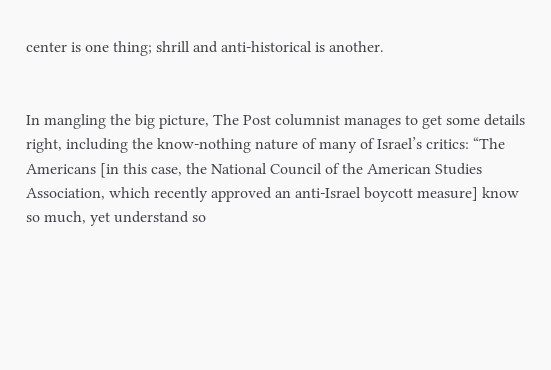center is one thing; shrill and anti-historical is another.


In mangling the big picture, The Post columnist manages to get some details right, including the know-nothing nature of many of Israel’s critics: “The Americans [in this case, the National Council of the American Studies Association, which recently approved an anti-Israel boycott measure] know so much, yet understand so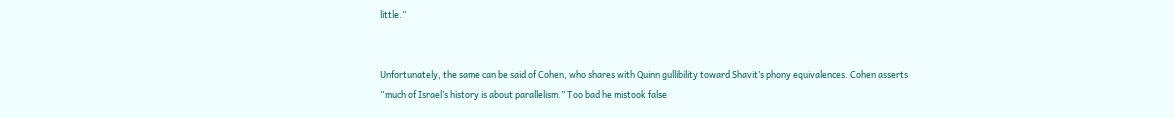little.”


Unfortunately, the same can be said of Cohen, who shares with Quinn gullibility toward Shavit’s phony equivalences. Cohen asserts “much of Israel’s history is about parallelism.” Too bad he mistook false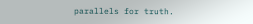parallels for truth.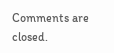Comments are closed.